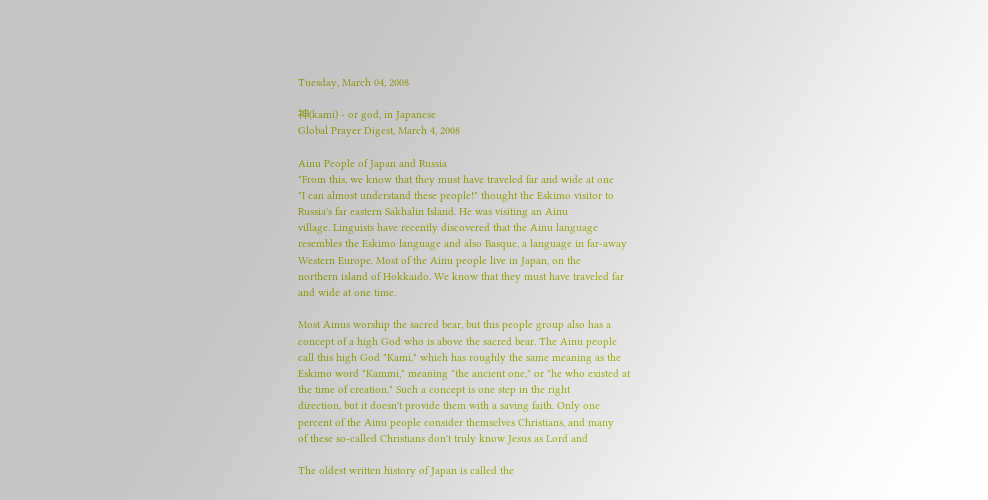Tuesday, March 04, 2008

神(kami) - or god, in Japanese
Global Prayer Digest, March 4, 2008

Ainu People of Japan and Russia
"From this, we know that they must have traveled far and wide at one
"I can almost understand these people!" thought the Eskimo visitor to
Russia's far eastern Sakhalin Island. He was visiting an Ainu
village. Linguists have recently discovered that the Ainu language
resembles the Eskimo language and also Basque, a language in far-away
Western Europe. Most of the Ainu people live in Japan, on the
northern island of Hokkaido. We know that they must have traveled far
and wide at one time.

Most Ainus worship the sacred bear, but this people group also has a
concept of a high God who is above the sacred bear. The Ainu people
call this high God "Kami," which has roughly the same meaning as the
Eskimo word "Kammi," meaning "the ancient one," or "he who existed at
the time of creation." Such a concept is one step in the right
direction, but it doesn't provide them with a saving faith. Only one
percent of the Ainu people consider themselves Christians, and many
of these so-called Christians don't truly know Jesus as Lord and

The oldest written history of Japan is called the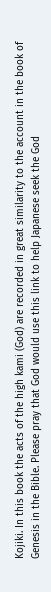Kojiki. In this book the acts of the high kami (God) are recorded in great similarity to the account in the book of Genesis in the Bible. Please pray that God would use this link to help Japanese seek the God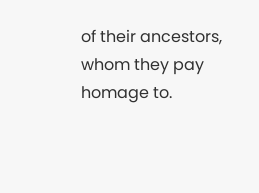of their ancestors, whom they pay homage to.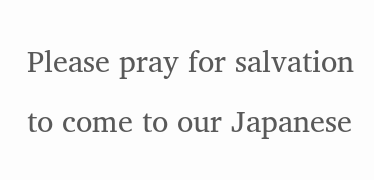Please pray for salvation to come to our Japanese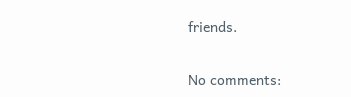friends.

No comments: